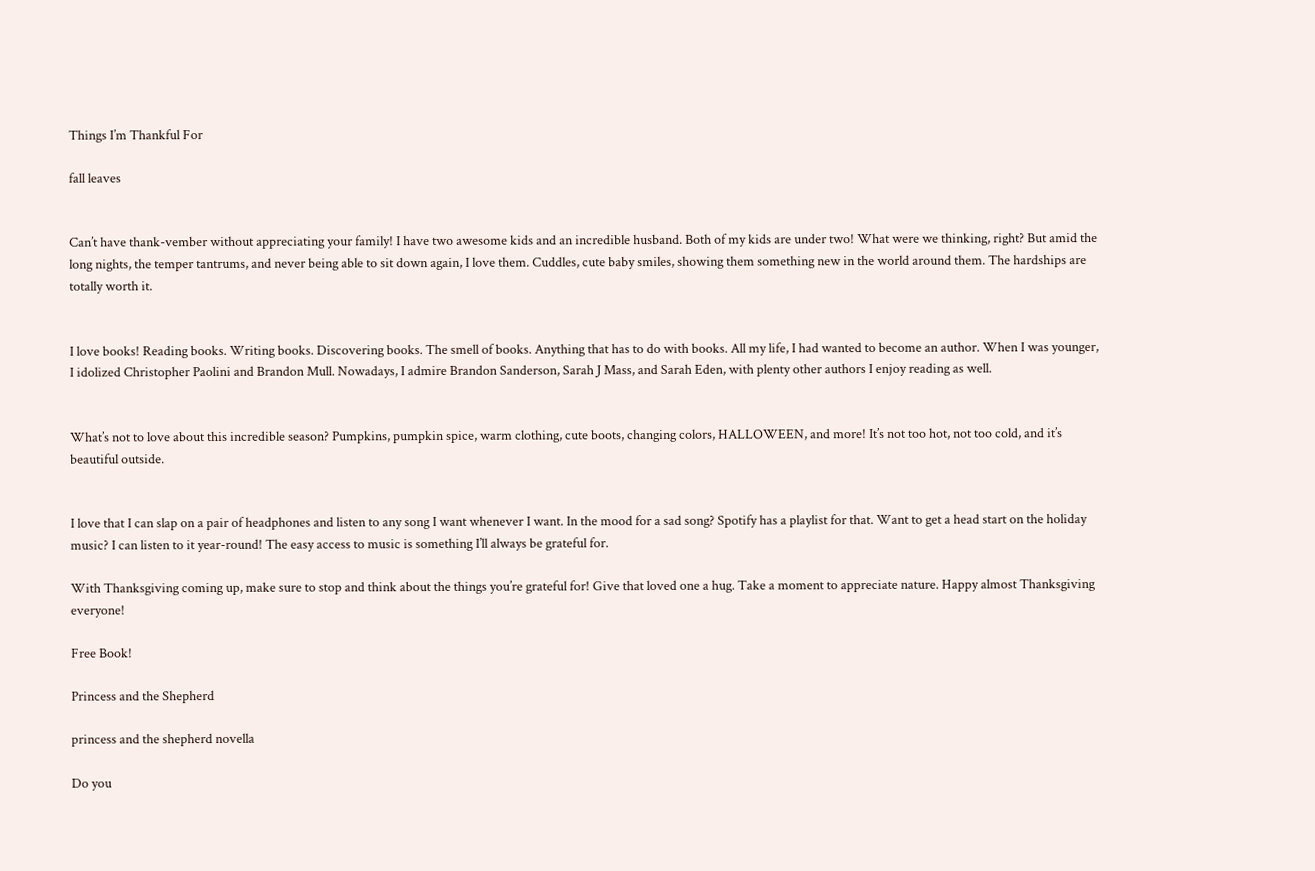Things I’m Thankful For

fall leaves


Can’t have thank-vember without appreciating your family! I have two awesome kids and an incredible husband. Both of my kids are under two! What were we thinking, right? But amid the long nights, the temper tantrums, and never being able to sit down again, I love them. Cuddles, cute baby smiles, showing them something new in the world around them. The hardships are totally worth it.


I love books! Reading books. Writing books. Discovering books. The smell of books. Anything that has to do with books. All my life, I had wanted to become an author. When I was younger, I idolized Christopher Paolini and Brandon Mull. Nowadays, I admire Brandon Sanderson, Sarah J Mass, and Sarah Eden, with plenty other authors I enjoy reading as well.


What’s not to love about this incredible season? Pumpkins, pumpkin spice, warm clothing, cute boots, changing colors, HALLOWEEN, and more! It’s not too hot, not too cold, and it’s beautiful outside.


I love that I can slap on a pair of headphones and listen to any song I want whenever I want. In the mood for a sad song? Spotify has a playlist for that. Want to get a head start on the holiday music? I can listen to it year-round! The easy access to music is something I’ll always be grateful for.

With Thanksgiving coming up, make sure to stop and think about the things you’re grateful for! Give that loved one a hug. Take a moment to appreciate nature. Happy almost Thanksgiving everyone!

Free Book!

Princess and the Shepherd

princess and the shepherd novella

Do you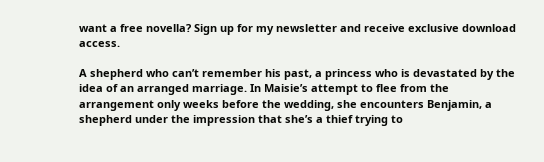want a free novella? Sign up for my newsletter and receive exclusive download access.

A shepherd who can’t remember his past, a princess who is devastated by the idea of an arranged marriage. In Maisie’s attempt to flee from the arrangement only weeks before the wedding, she encounters Benjamin, a shepherd under the impression that she’s a thief trying to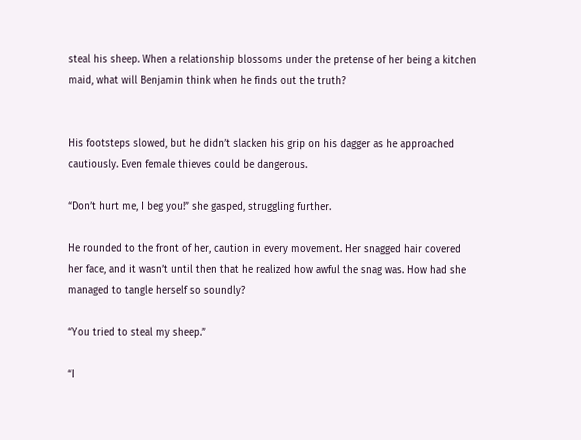steal his sheep. When a relationship blossoms under the pretense of her being a kitchen maid, what will Benjamin think when he finds out the truth?


His footsteps slowed, but he didn’t slacken his grip on his dagger as he approached cautiously. Even female thieves could be dangerous.

“Don’t hurt me, I beg you!” she gasped, struggling further.

He rounded to the front of her, caution in every movement. Her snagged hair covered her face, and it wasn’t until then that he realized how awful the snag was. How had she managed to tangle herself so soundly?

“You tried to steal my sheep.”

“I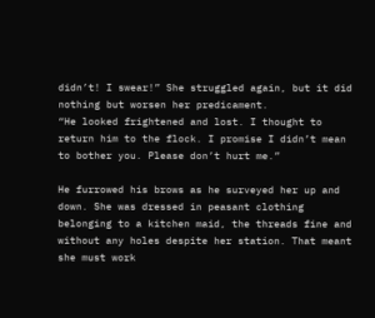didn’t! I swear!” She struggled again, but it did nothing but worsen her predicament.
“He looked frightened and lost. I thought to return him to the flock. I promise I didn’t mean to bother you. Please don’t hurt me.”

He furrowed his brows as he surveyed her up and down. She was dressed in peasant clothing belonging to a kitchen maid, the threads fine and without any holes despite her station. That meant she must work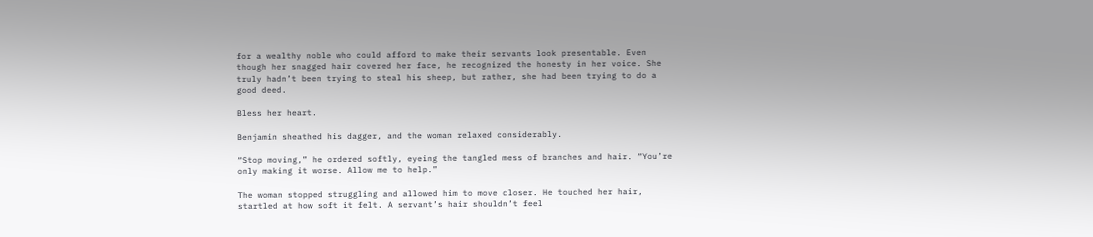for a wealthy noble who could afford to make their servants look presentable. Even though her snagged hair covered her face, he recognized the honesty in her voice. She truly hadn’t been trying to steal his sheep, but rather, she had been trying to do a good deed.

Bless her heart.

Benjamin sheathed his dagger, and the woman relaxed considerably.

“Stop moving,” he ordered softly, eyeing the tangled mess of branches and hair. “You’re only making it worse. Allow me to help.”

The woman stopped struggling and allowed him to move closer. He touched her hair, startled at how soft it felt. A servant’s hair shouldn’t feel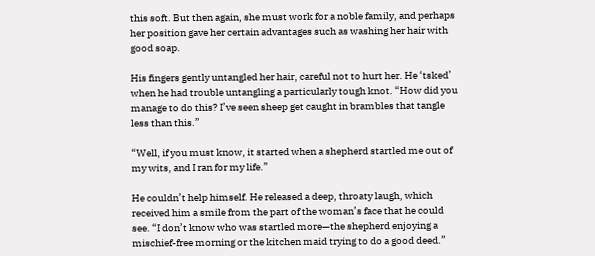this soft. But then again, she must work for a noble family, and perhaps her position gave her certain advantages such as washing her hair with good soap.

His fingers gently untangled her hair, careful not to hurt her. He ‘tsked’ when he had trouble untangling a particularly tough knot. “How did you manage to do this? I’ve seen sheep get caught in brambles that tangle less than this.”

“Well, if you must know, it started when a shepherd startled me out of my wits, and I ran for my life.”

He couldn’t help himself. He released a deep, throaty laugh, which received him a smile from the part of the woman’s face that he could see. “I don’t know who was startled more—the shepherd enjoying a mischief-free morning or the kitchen maid trying to do a good deed.”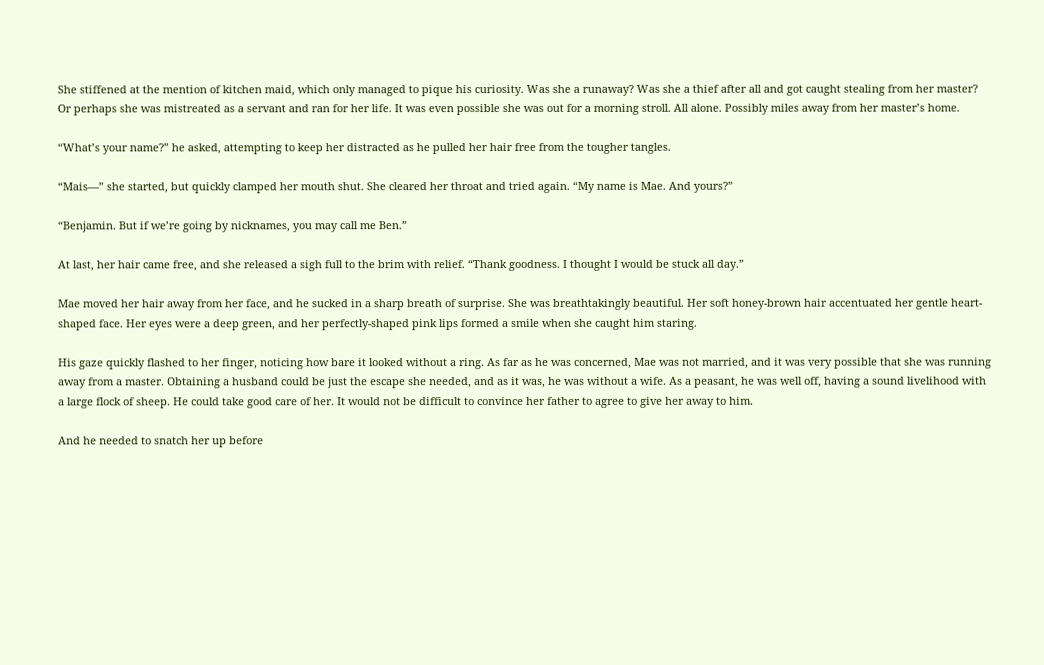She stiffened at the mention of kitchen maid, which only managed to pique his curiosity. Was she a runaway? Was she a thief after all and got caught stealing from her master? Or perhaps she was mistreated as a servant and ran for her life. It was even possible she was out for a morning stroll. All alone. Possibly miles away from her master’s home.

“What’s your name?” he asked, attempting to keep her distracted as he pulled her hair free from the tougher tangles.

“Mais—” she started, but quickly clamped her mouth shut. She cleared her throat and tried again. “My name is Mae. And yours?”

“Benjamin. But if we’re going by nicknames, you may call me Ben.”

At last, her hair came free, and she released a sigh full to the brim with relief. “Thank goodness. I thought I would be stuck all day.”

Mae moved her hair away from her face, and he sucked in a sharp breath of surprise. She was breathtakingly beautiful. Her soft honey-brown hair accentuated her gentle heart-shaped face. Her eyes were a deep green, and her perfectly-shaped pink lips formed a smile when she caught him staring.

His gaze quickly flashed to her finger, noticing how bare it looked without a ring. As far as he was concerned, Mae was not married, and it was very possible that she was running away from a master. Obtaining a husband could be just the escape she needed, and as it was, he was without a wife. As a peasant, he was well off, having a sound livelihood with a large flock of sheep. He could take good care of her. It would not be difficult to convince her father to agree to give her away to him.

And he needed to snatch her up before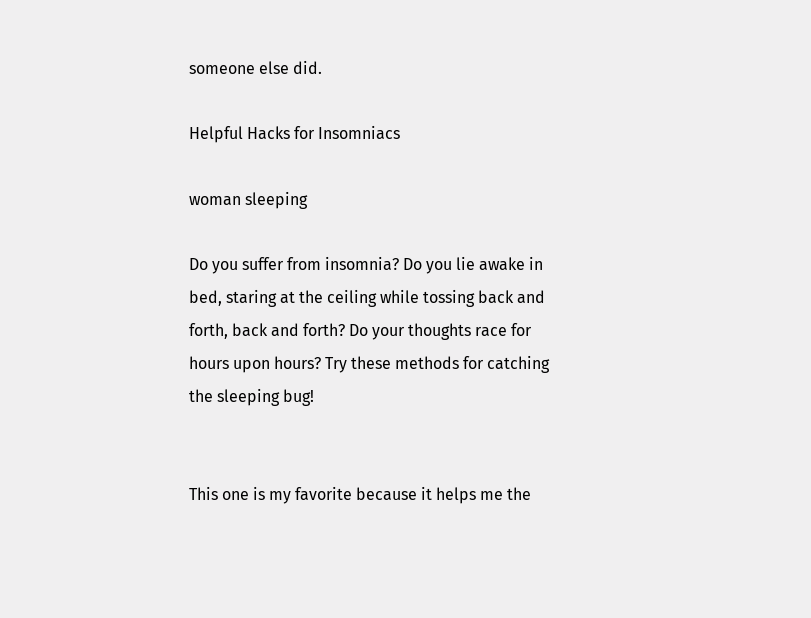someone else did.

Helpful Hacks for Insomniacs

woman sleeping

Do you suffer from insomnia? Do you lie awake in bed, staring at the ceiling while tossing back and forth, back and forth? Do your thoughts race for hours upon hours? Try these methods for catching the sleeping bug!


This one is my favorite because it helps me the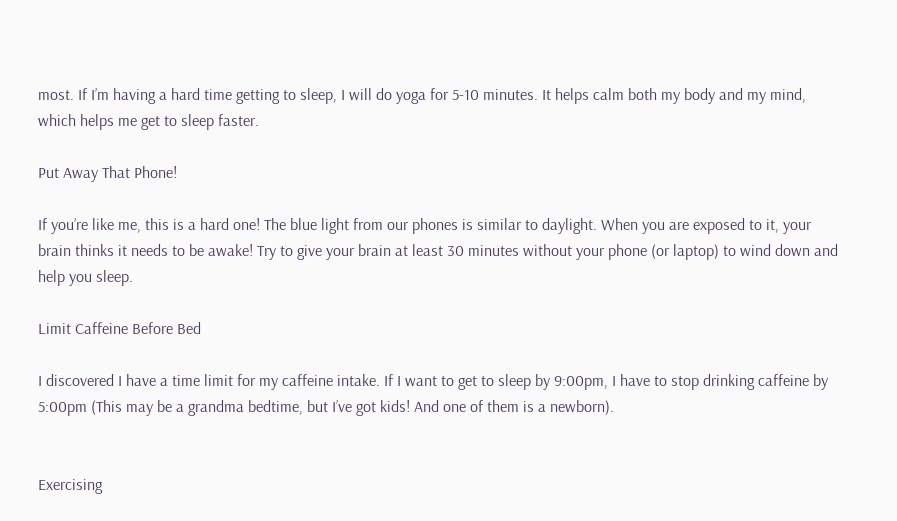most. If I’m having a hard time getting to sleep, I will do yoga for 5-10 minutes. It helps calm both my body and my mind, which helps me get to sleep faster.

Put Away That Phone!

If you’re like me, this is a hard one! The blue light from our phones is similar to daylight. When you are exposed to it, your brain thinks it needs to be awake! Try to give your brain at least 30 minutes without your phone (or laptop) to wind down and help you sleep.

Limit Caffeine Before Bed

I discovered I have a time limit for my caffeine intake. If I want to get to sleep by 9:00pm, I have to stop drinking caffeine by 5:00pm (This may be a grandma bedtime, but I’ve got kids! And one of them is a newborn).


Exercising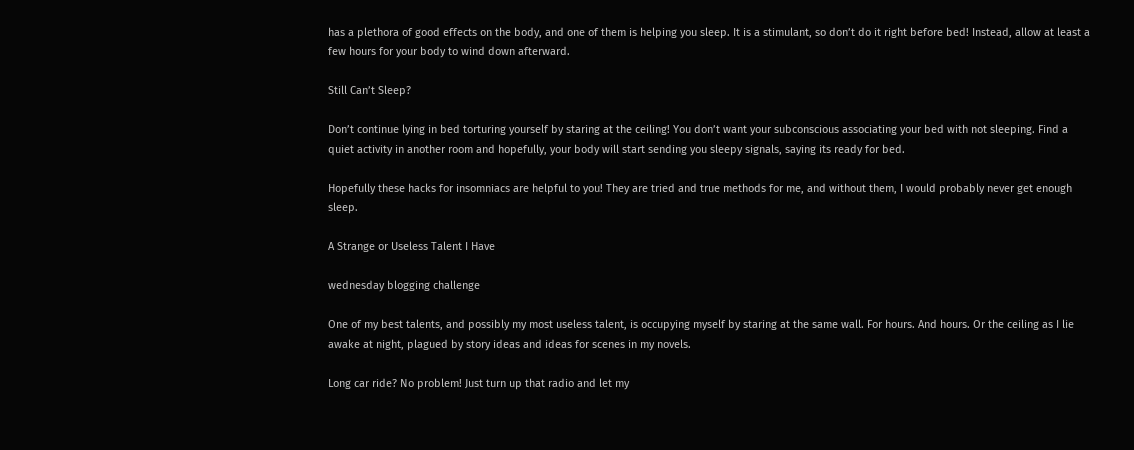has a plethora of good effects on the body, and one of them is helping you sleep. It is a stimulant, so don’t do it right before bed! Instead, allow at least a few hours for your body to wind down afterward.

Still Can’t Sleep?

Don’t continue lying in bed torturing yourself by staring at the ceiling! You don’t want your subconscious associating your bed with not sleeping. Find a quiet activity in another room and hopefully, your body will start sending you sleepy signals, saying its ready for bed.

Hopefully these hacks for insomniacs are helpful to you! They are tried and true methods for me, and without them, I would probably never get enough sleep.

A Strange or Useless Talent I Have

wednesday blogging challenge

One of my best talents, and possibly my most useless talent, is occupying myself by staring at the same wall. For hours. And hours. Or the ceiling as I lie awake at night, plagued by story ideas and ideas for scenes in my novels.

Long car ride? No problem! Just turn up that radio and let my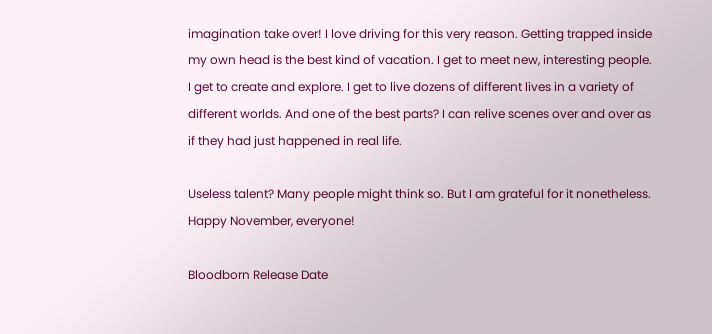imagination take over! I love driving for this very reason. Getting trapped inside my own head is the best kind of vacation. I get to meet new, interesting people. I get to create and explore. I get to live dozens of different lives in a variety of different worlds. And one of the best parts? I can relive scenes over and over as if they had just happened in real life.

Useless talent? Many people might think so. But I am grateful for it nonetheless. Happy November, everyone!

Bloodborn Release Date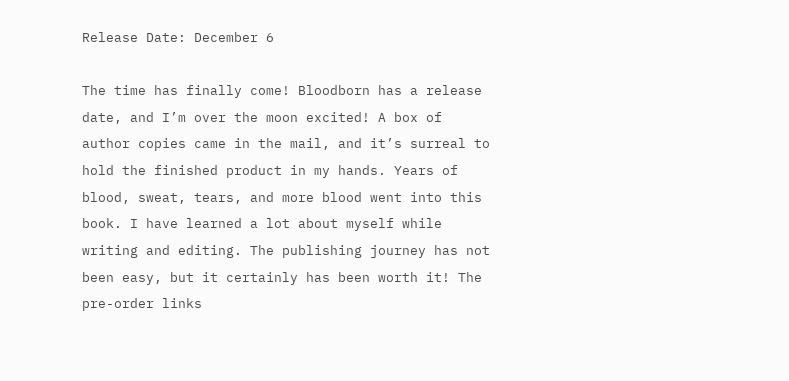Release Date: December 6

The time has finally come! Bloodborn has a release date, and I’m over the moon excited! A box of author copies came in the mail, and it’s surreal to hold the finished product in my hands. Years of blood, sweat, tears, and more blood went into this book. I have learned a lot about myself while writing and editing. The publishing journey has not been easy, but it certainly has been worth it! The pre-order links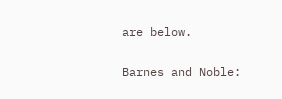are below.

Barnes and Noble: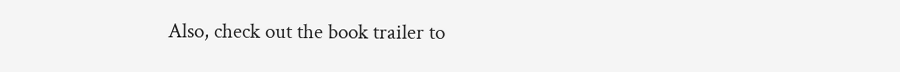Also, check out the book trailer to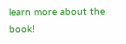learn more about the book!